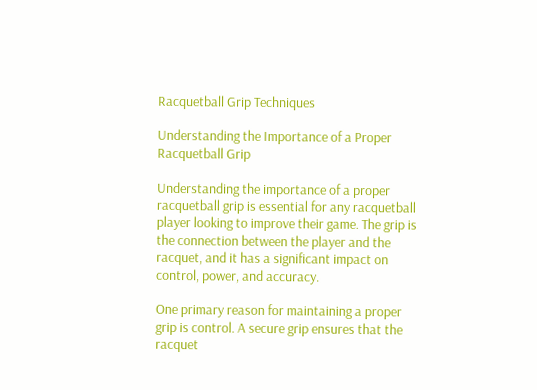Racquetball Grip Techniques

Understanding the Importance of a Proper Racquetball Grip

Understanding the importance of a proper racquetball grip is essential for any racquetball player looking to improve their game. The grip is the connection between the player and the racquet, and it has a significant impact on control, power, and accuracy.

One primary reason for maintaining a proper grip is control. A secure grip ensures that the racquet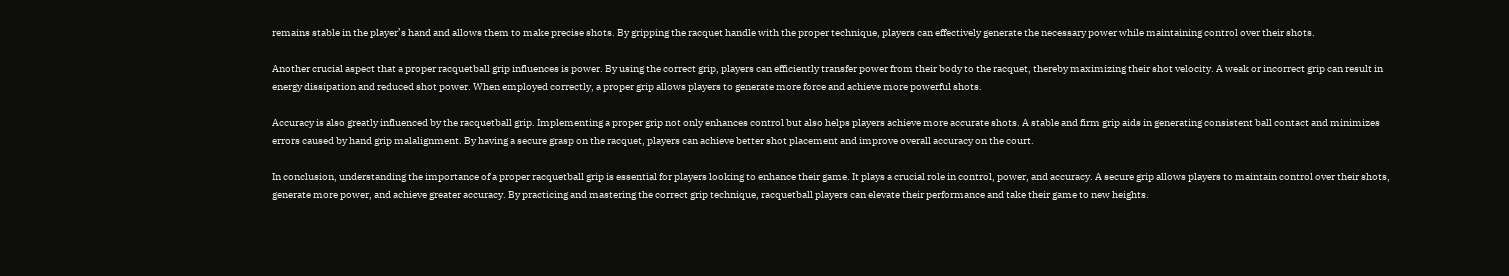remains stable in the player’s hand and allows them to make precise shots. By gripping the racquet handle with the proper technique, players can effectively generate the necessary power while maintaining control over their shots.

Another crucial aspect that a proper racquetball grip influences is power. By using the correct grip, players can efficiently transfer power from their body to the racquet, thereby maximizing their shot velocity. A weak or incorrect grip can result in energy dissipation and reduced shot power. When employed correctly, a proper grip allows players to generate more force and achieve more powerful shots.

Accuracy is also greatly influenced by the racquetball grip. Implementing a proper grip not only enhances control but also helps players achieve more accurate shots. A stable and firm grip aids in generating consistent ball contact and minimizes errors caused by hand grip malalignment. By having a secure grasp on the racquet, players can achieve better shot placement and improve overall accuracy on the court.

In conclusion, understanding the importance of a proper racquetball grip is essential for players looking to enhance their game. It plays a crucial role in control, power, and accuracy. A secure grip allows players to maintain control over their shots, generate more power, and achieve greater accuracy. By practicing and mastering the correct grip technique, racquetball players can elevate their performance and take their game to new heights.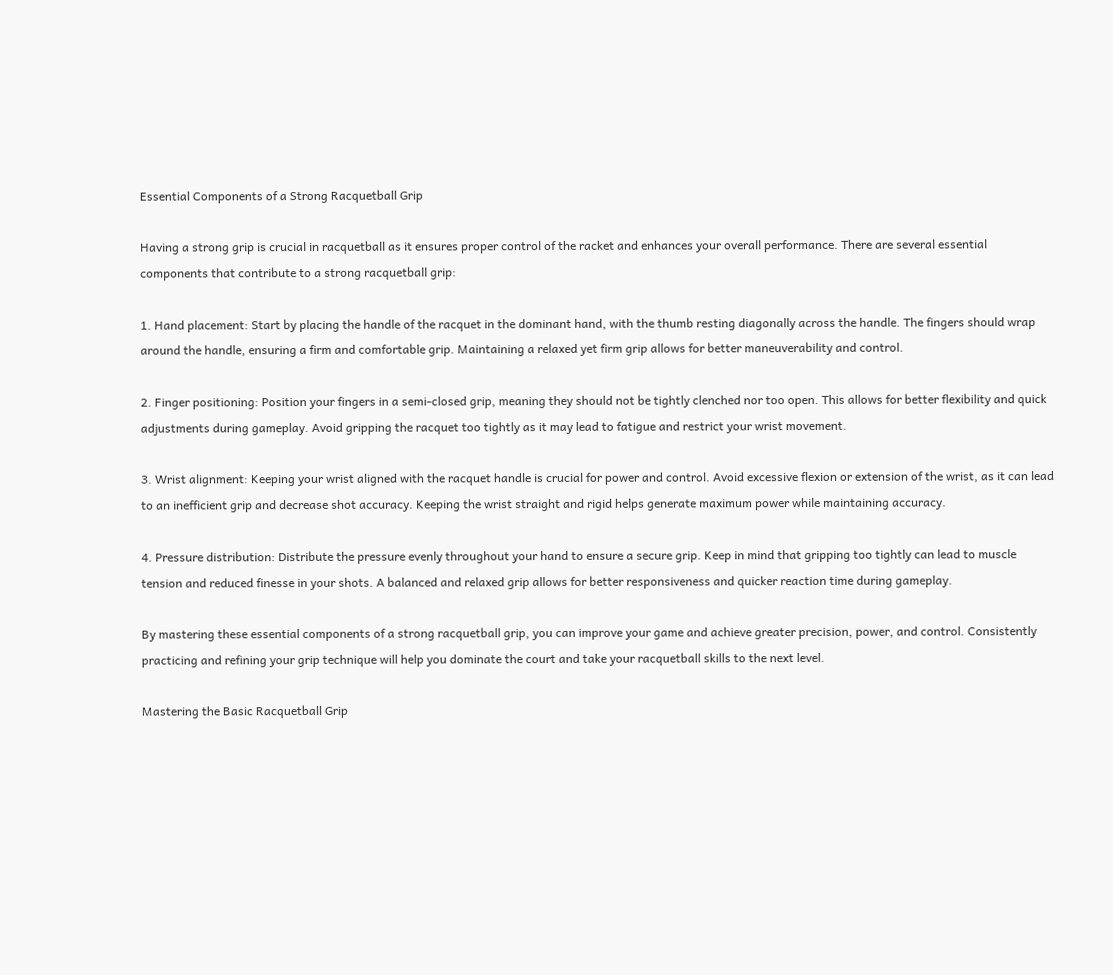Essential Components of a Strong Racquetball Grip

Having a strong grip is crucial in racquetball as it ensures proper control of the racket and enhances your overall performance. There are several essential components that contribute to a strong racquetball grip:

1. Hand placement: Start by placing the handle of the racquet in the dominant hand, with the thumb resting diagonally across the handle. The fingers should wrap around the handle, ensuring a firm and comfortable grip. Maintaining a relaxed yet firm grip allows for better maneuverability and control.

2. Finger positioning: Position your fingers in a semi-closed grip, meaning they should not be tightly clenched nor too open. This allows for better flexibility and quick adjustments during gameplay. Avoid gripping the racquet too tightly as it may lead to fatigue and restrict your wrist movement.

3. Wrist alignment: Keeping your wrist aligned with the racquet handle is crucial for power and control. Avoid excessive flexion or extension of the wrist, as it can lead to an inefficient grip and decrease shot accuracy. Keeping the wrist straight and rigid helps generate maximum power while maintaining accuracy.

4. Pressure distribution: Distribute the pressure evenly throughout your hand to ensure a secure grip. Keep in mind that gripping too tightly can lead to muscle tension and reduced finesse in your shots. A balanced and relaxed grip allows for better responsiveness and quicker reaction time during gameplay.

By mastering these essential components of a strong racquetball grip, you can improve your game and achieve greater precision, power, and control. Consistently practicing and refining your grip technique will help you dominate the court and take your racquetball skills to the next level.

Mastering the Basic Racquetball Grip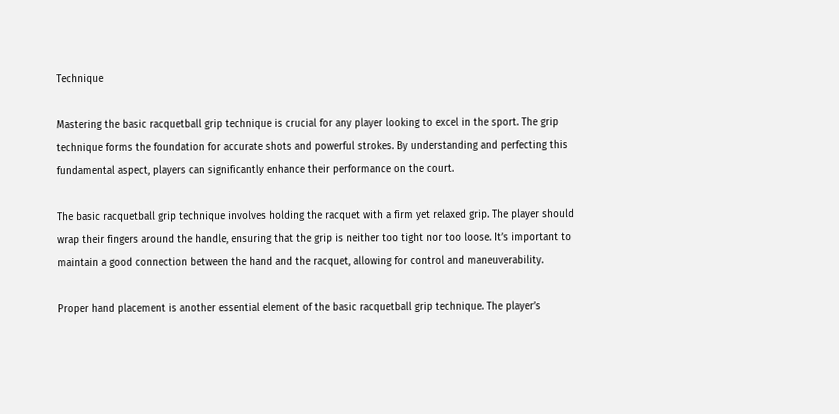Technique

Mastering the basic racquetball grip technique is crucial for any player looking to excel in the sport. The grip technique forms the foundation for accurate shots and powerful strokes. By understanding and perfecting this fundamental aspect, players can significantly enhance their performance on the court.

The basic racquetball grip technique involves holding the racquet with a firm yet relaxed grip. The player should wrap their fingers around the handle, ensuring that the grip is neither too tight nor too loose. It’s important to maintain a good connection between the hand and the racquet, allowing for control and maneuverability.

Proper hand placement is another essential element of the basic racquetball grip technique. The player’s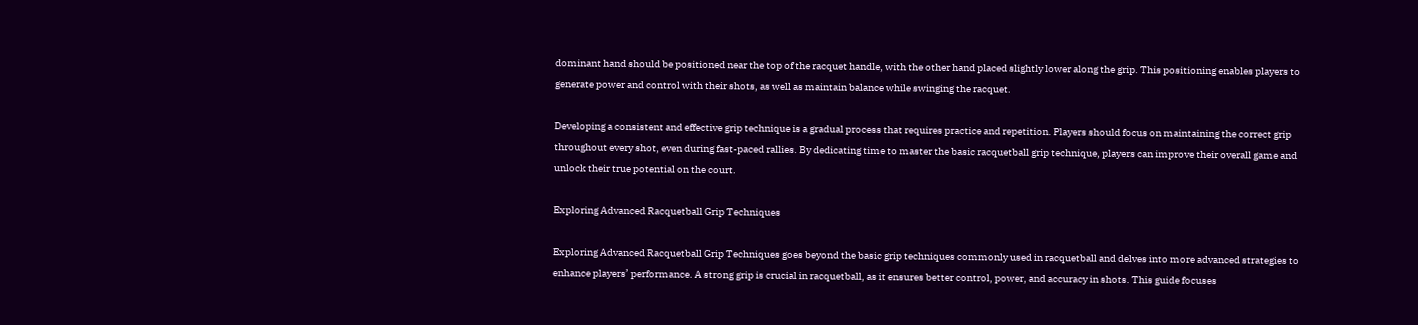dominant hand should be positioned near the top of the racquet handle, with the other hand placed slightly lower along the grip. This positioning enables players to generate power and control with their shots, as well as maintain balance while swinging the racquet.

Developing a consistent and effective grip technique is a gradual process that requires practice and repetition. Players should focus on maintaining the correct grip throughout every shot, even during fast-paced rallies. By dedicating time to master the basic racquetball grip technique, players can improve their overall game and unlock their true potential on the court.

Exploring Advanced Racquetball Grip Techniques

Exploring Advanced Racquetball Grip Techniques goes beyond the basic grip techniques commonly used in racquetball and delves into more advanced strategies to enhance players’ performance. A strong grip is crucial in racquetball, as it ensures better control, power, and accuracy in shots. This guide focuses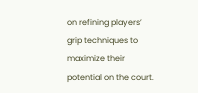on refining players’ grip techniques to maximize their potential on the court.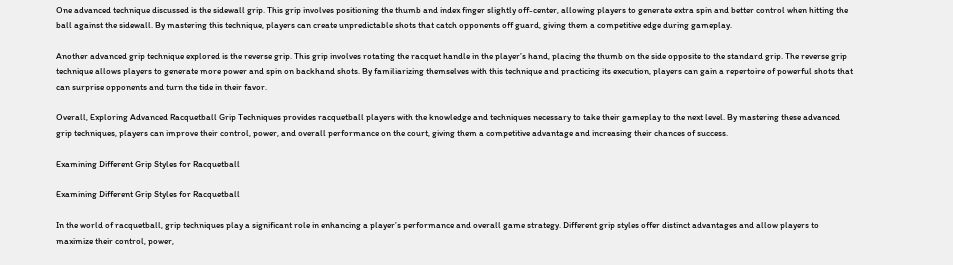One advanced technique discussed is the sidewall grip. This grip involves positioning the thumb and index finger slightly off-center, allowing players to generate extra spin and better control when hitting the ball against the sidewall. By mastering this technique, players can create unpredictable shots that catch opponents off guard, giving them a competitive edge during gameplay.

Another advanced grip technique explored is the reverse grip. This grip involves rotating the racquet handle in the player’s hand, placing the thumb on the side opposite to the standard grip. The reverse grip technique allows players to generate more power and spin on backhand shots. By familiarizing themselves with this technique and practicing its execution, players can gain a repertoire of powerful shots that can surprise opponents and turn the tide in their favor.

Overall, Exploring Advanced Racquetball Grip Techniques provides racquetball players with the knowledge and techniques necessary to take their gameplay to the next level. By mastering these advanced grip techniques, players can improve their control, power, and overall performance on the court, giving them a competitive advantage and increasing their chances of success.

Examining Different Grip Styles for Racquetball

Examining Different Grip Styles for Racquetball

In the world of racquetball, grip techniques play a significant role in enhancing a player’s performance and overall game strategy. Different grip styles offer distinct advantages and allow players to maximize their control, power,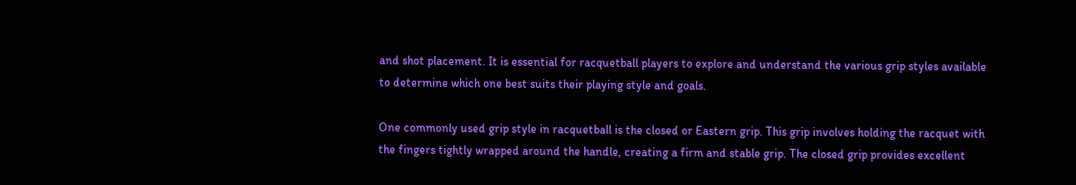and shot placement. It is essential for racquetball players to explore and understand the various grip styles available to determine which one best suits their playing style and goals.

One commonly used grip style in racquetball is the closed or Eastern grip. This grip involves holding the racquet with the fingers tightly wrapped around the handle, creating a firm and stable grip. The closed grip provides excellent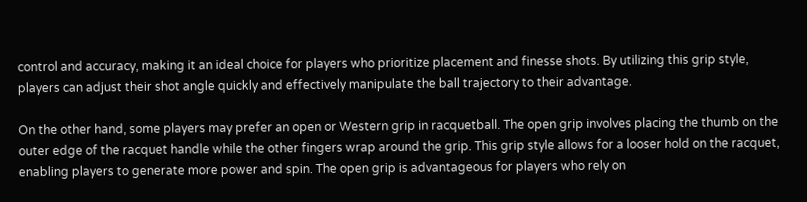control and accuracy, making it an ideal choice for players who prioritize placement and finesse shots. By utilizing this grip style, players can adjust their shot angle quickly and effectively manipulate the ball trajectory to their advantage.

On the other hand, some players may prefer an open or Western grip in racquetball. The open grip involves placing the thumb on the outer edge of the racquet handle while the other fingers wrap around the grip. This grip style allows for a looser hold on the racquet, enabling players to generate more power and spin. The open grip is advantageous for players who rely on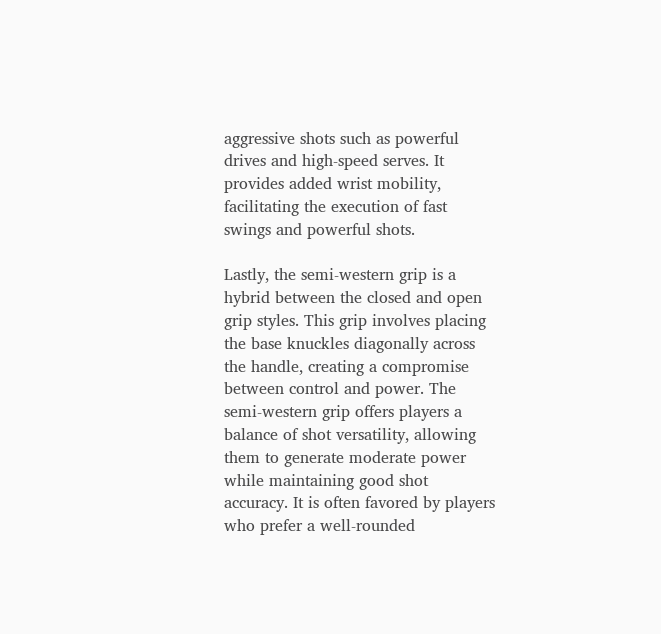aggressive shots such as powerful drives and high-speed serves. It provides added wrist mobility, facilitating the execution of fast swings and powerful shots.

Lastly, the semi-western grip is a hybrid between the closed and open grip styles. This grip involves placing the base knuckles diagonally across the handle, creating a compromise between control and power. The semi-western grip offers players a balance of shot versatility, allowing them to generate moderate power while maintaining good shot accuracy. It is often favored by players who prefer a well-rounded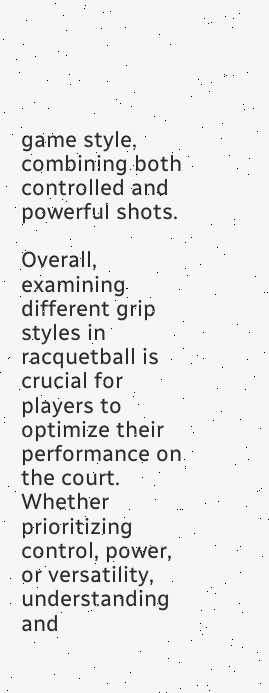game style, combining both controlled and powerful shots.

Overall, examining different grip styles in racquetball is crucial for players to optimize their performance on the court. Whether prioritizing control, power, or versatility, understanding and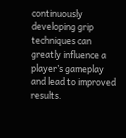continuously developing grip techniques can greatly influence a player’s gameplay and lead to improved results.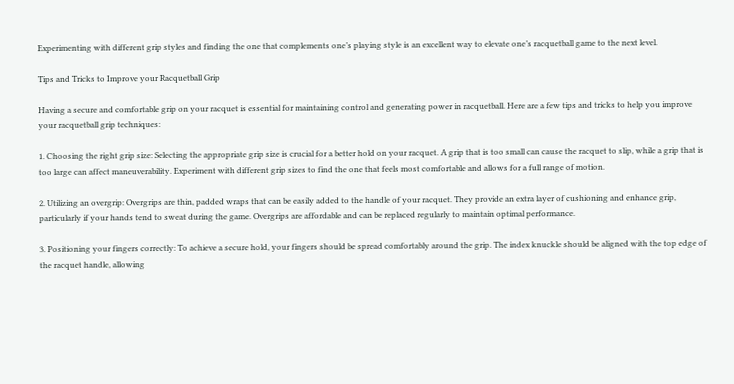Experimenting with different grip styles and finding the one that complements one’s playing style is an excellent way to elevate one’s racquetball game to the next level.

Tips and Tricks to Improve your Racquetball Grip

Having a secure and comfortable grip on your racquet is essential for maintaining control and generating power in racquetball. Here are a few tips and tricks to help you improve your racquetball grip techniques:

1. Choosing the right grip size: Selecting the appropriate grip size is crucial for a better hold on your racquet. A grip that is too small can cause the racquet to slip, while a grip that is too large can affect maneuverability. Experiment with different grip sizes to find the one that feels most comfortable and allows for a full range of motion.

2. Utilizing an overgrip: Overgrips are thin, padded wraps that can be easily added to the handle of your racquet. They provide an extra layer of cushioning and enhance grip, particularly if your hands tend to sweat during the game. Overgrips are affordable and can be replaced regularly to maintain optimal performance.

3. Positioning your fingers correctly: To achieve a secure hold, your fingers should be spread comfortably around the grip. The index knuckle should be aligned with the top edge of the racquet handle, allowing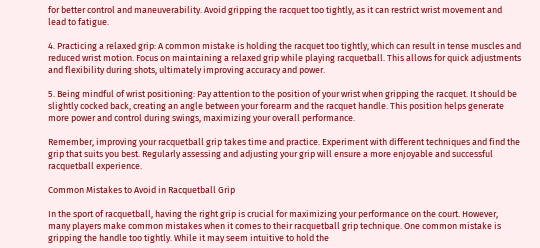for better control and maneuverability. Avoid gripping the racquet too tightly, as it can restrict wrist movement and lead to fatigue.

4. Practicing a relaxed grip: A common mistake is holding the racquet too tightly, which can result in tense muscles and reduced wrist motion. Focus on maintaining a relaxed grip while playing racquetball. This allows for quick adjustments and flexibility during shots, ultimately improving accuracy and power.

5. Being mindful of wrist positioning: Pay attention to the position of your wrist when gripping the racquet. It should be slightly cocked back, creating an angle between your forearm and the racquet handle. This position helps generate more power and control during swings, maximizing your overall performance.

Remember, improving your racquetball grip takes time and practice. Experiment with different techniques and find the grip that suits you best. Regularly assessing and adjusting your grip will ensure a more enjoyable and successful racquetball experience.

Common Mistakes to Avoid in Racquetball Grip

In the sport of racquetball, having the right grip is crucial for maximizing your performance on the court. However, many players make common mistakes when it comes to their racquetball grip technique. One common mistake is gripping the handle too tightly. While it may seem intuitive to hold the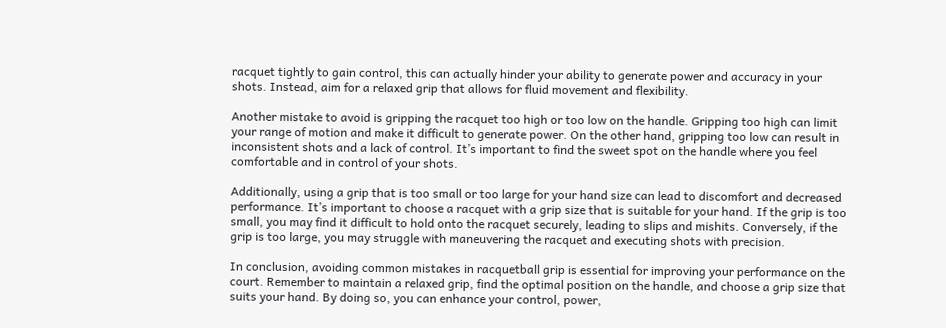racquet tightly to gain control, this can actually hinder your ability to generate power and accuracy in your shots. Instead, aim for a relaxed grip that allows for fluid movement and flexibility.

Another mistake to avoid is gripping the racquet too high or too low on the handle. Gripping too high can limit your range of motion and make it difficult to generate power. On the other hand, gripping too low can result in inconsistent shots and a lack of control. It’s important to find the sweet spot on the handle where you feel comfortable and in control of your shots.

Additionally, using a grip that is too small or too large for your hand size can lead to discomfort and decreased performance. It’s important to choose a racquet with a grip size that is suitable for your hand. If the grip is too small, you may find it difficult to hold onto the racquet securely, leading to slips and mishits. Conversely, if the grip is too large, you may struggle with maneuvering the racquet and executing shots with precision.

In conclusion, avoiding common mistakes in racquetball grip is essential for improving your performance on the court. Remember to maintain a relaxed grip, find the optimal position on the handle, and choose a grip size that suits your hand. By doing so, you can enhance your control, power,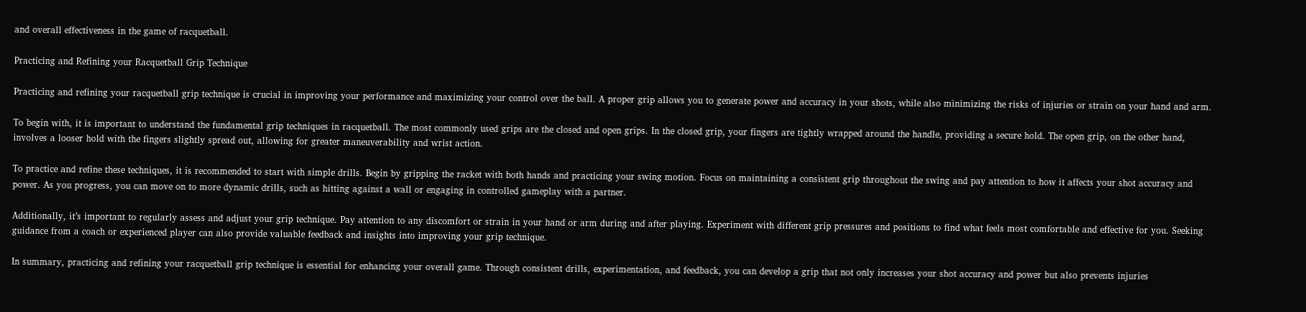and overall effectiveness in the game of racquetball.

Practicing and Refining your Racquetball Grip Technique

Practicing and refining your racquetball grip technique is crucial in improving your performance and maximizing your control over the ball. A proper grip allows you to generate power and accuracy in your shots, while also minimizing the risks of injuries or strain on your hand and arm.

To begin with, it is important to understand the fundamental grip techniques in racquetball. The most commonly used grips are the closed and open grips. In the closed grip, your fingers are tightly wrapped around the handle, providing a secure hold. The open grip, on the other hand, involves a looser hold with the fingers slightly spread out, allowing for greater maneuverability and wrist action.

To practice and refine these techniques, it is recommended to start with simple drills. Begin by gripping the racket with both hands and practicing your swing motion. Focus on maintaining a consistent grip throughout the swing and pay attention to how it affects your shot accuracy and power. As you progress, you can move on to more dynamic drills, such as hitting against a wall or engaging in controlled gameplay with a partner.

Additionally, it’s important to regularly assess and adjust your grip technique. Pay attention to any discomfort or strain in your hand or arm during and after playing. Experiment with different grip pressures and positions to find what feels most comfortable and effective for you. Seeking guidance from a coach or experienced player can also provide valuable feedback and insights into improving your grip technique.

In summary, practicing and refining your racquetball grip technique is essential for enhancing your overall game. Through consistent drills, experimentation, and feedback, you can develop a grip that not only increases your shot accuracy and power but also prevents injuries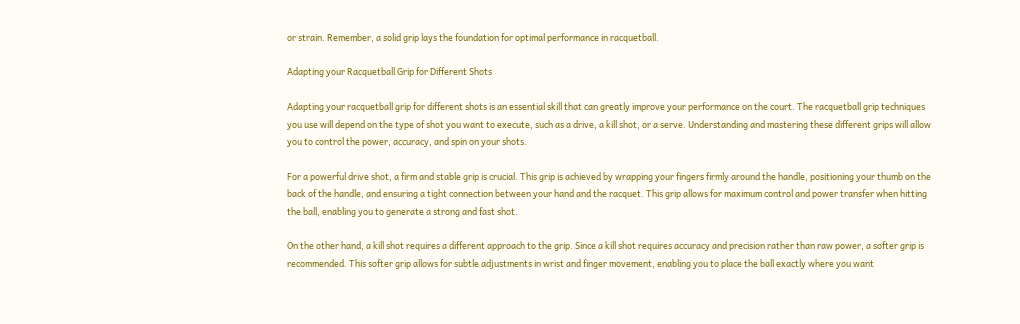or strain. Remember, a solid grip lays the foundation for optimal performance in racquetball.

Adapting your Racquetball Grip for Different Shots

Adapting your racquetball grip for different shots is an essential skill that can greatly improve your performance on the court. The racquetball grip techniques you use will depend on the type of shot you want to execute, such as a drive, a kill shot, or a serve. Understanding and mastering these different grips will allow you to control the power, accuracy, and spin on your shots.

For a powerful drive shot, a firm and stable grip is crucial. This grip is achieved by wrapping your fingers firmly around the handle, positioning your thumb on the back of the handle, and ensuring a tight connection between your hand and the racquet. This grip allows for maximum control and power transfer when hitting the ball, enabling you to generate a strong and fast shot.

On the other hand, a kill shot requires a different approach to the grip. Since a kill shot requires accuracy and precision rather than raw power, a softer grip is recommended. This softer grip allows for subtle adjustments in wrist and finger movement, enabling you to place the ball exactly where you want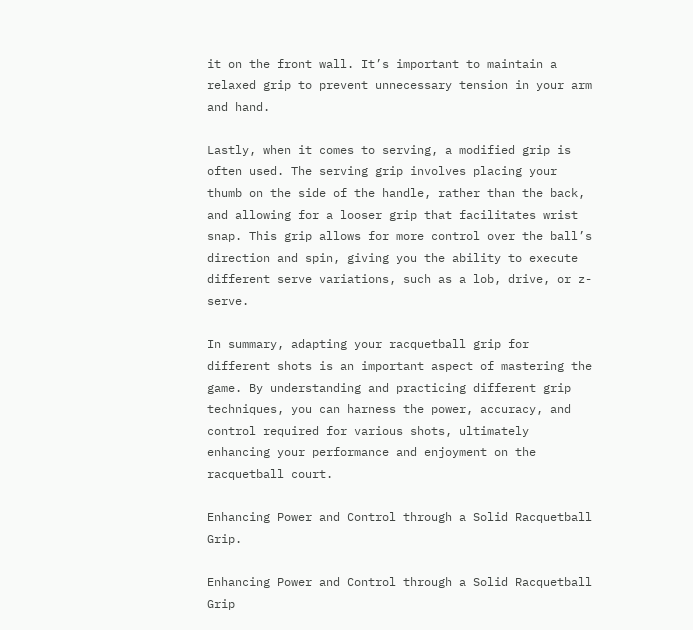it on the front wall. It’s important to maintain a relaxed grip to prevent unnecessary tension in your arm and hand.

Lastly, when it comes to serving, a modified grip is often used. The serving grip involves placing your thumb on the side of the handle, rather than the back, and allowing for a looser grip that facilitates wrist snap. This grip allows for more control over the ball’s direction and spin, giving you the ability to execute different serve variations, such as a lob, drive, or z-serve.

In summary, adapting your racquetball grip for different shots is an important aspect of mastering the game. By understanding and practicing different grip techniques, you can harness the power, accuracy, and control required for various shots, ultimately enhancing your performance and enjoyment on the racquetball court.

Enhancing Power and Control through a Solid Racquetball Grip.

Enhancing Power and Control through a Solid Racquetball Grip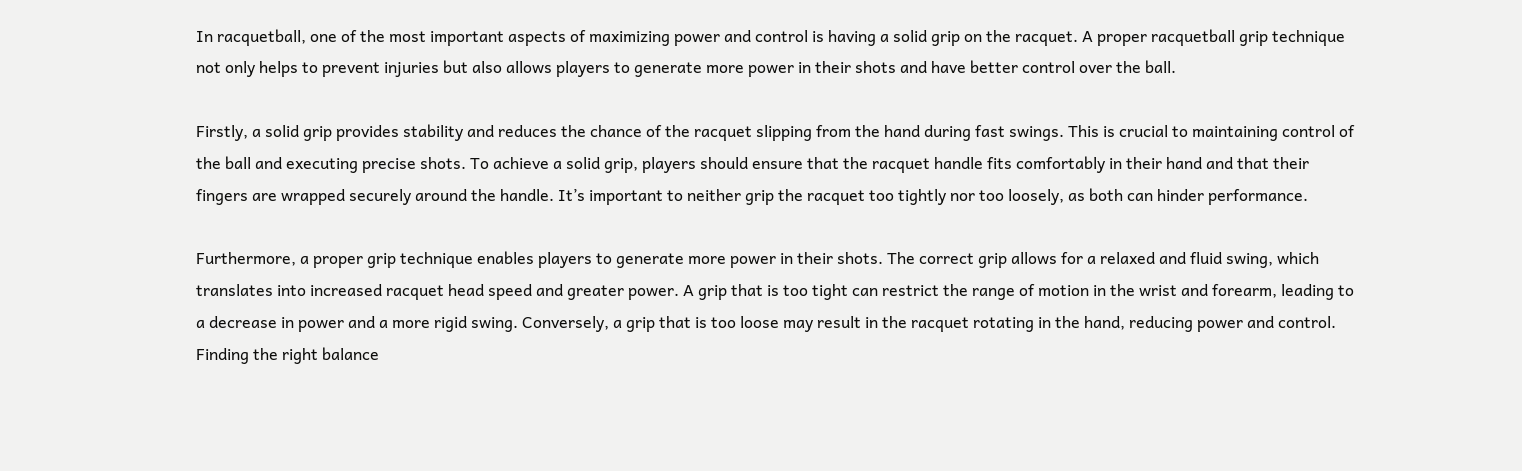In racquetball, one of the most important aspects of maximizing power and control is having a solid grip on the racquet. A proper racquetball grip technique not only helps to prevent injuries but also allows players to generate more power in their shots and have better control over the ball.

Firstly, a solid grip provides stability and reduces the chance of the racquet slipping from the hand during fast swings. This is crucial to maintaining control of the ball and executing precise shots. To achieve a solid grip, players should ensure that the racquet handle fits comfortably in their hand and that their fingers are wrapped securely around the handle. It’s important to neither grip the racquet too tightly nor too loosely, as both can hinder performance.

Furthermore, a proper grip technique enables players to generate more power in their shots. The correct grip allows for a relaxed and fluid swing, which translates into increased racquet head speed and greater power. A grip that is too tight can restrict the range of motion in the wrist and forearm, leading to a decrease in power and a more rigid swing. Conversely, a grip that is too loose may result in the racquet rotating in the hand, reducing power and control. Finding the right balance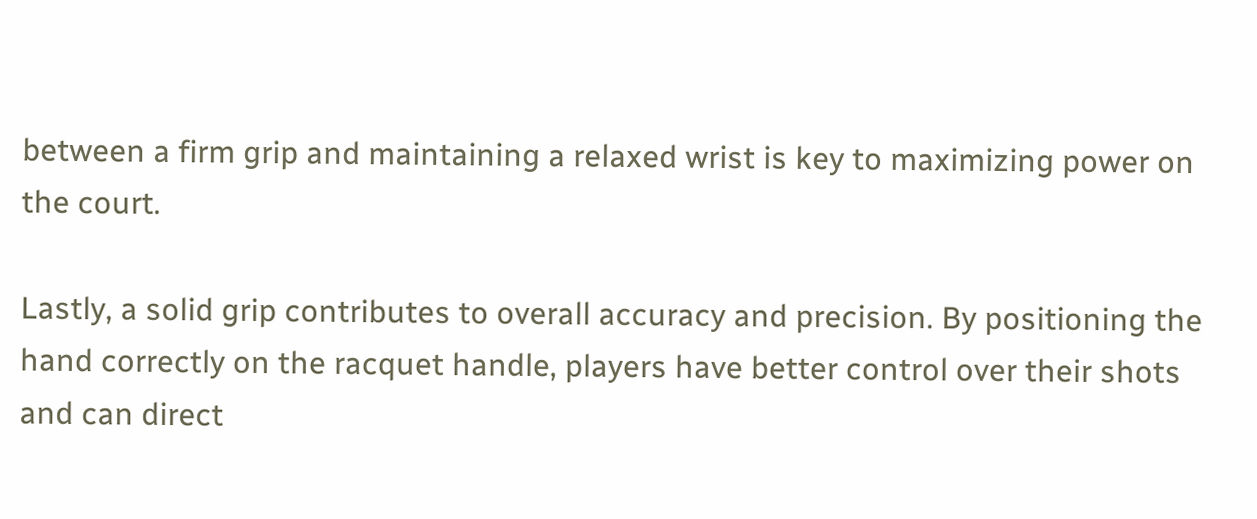between a firm grip and maintaining a relaxed wrist is key to maximizing power on the court.

Lastly, a solid grip contributes to overall accuracy and precision. By positioning the hand correctly on the racquet handle, players have better control over their shots and can direct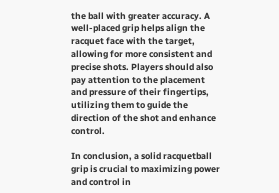the ball with greater accuracy. A well-placed grip helps align the racquet face with the target, allowing for more consistent and precise shots. Players should also pay attention to the placement and pressure of their fingertips, utilizing them to guide the direction of the shot and enhance control.

In conclusion, a solid racquetball grip is crucial to maximizing power and control in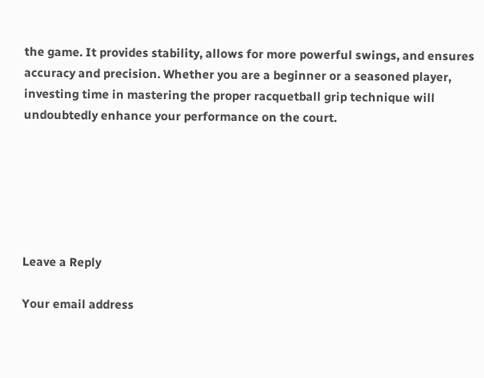the game. It provides stability, allows for more powerful swings, and ensures accuracy and precision. Whether you are a beginner or a seasoned player, investing time in mastering the proper racquetball grip technique will undoubtedly enhance your performance on the court.






Leave a Reply

Your email address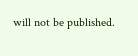will not be published.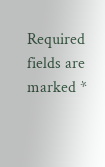Required fields are marked *